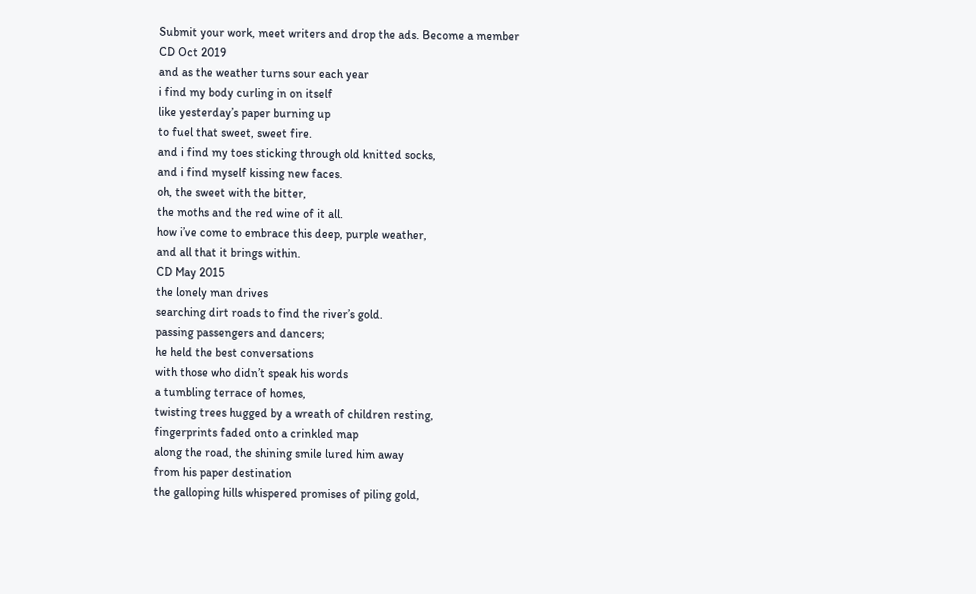Submit your work, meet writers and drop the ads. Become a member
CD Oct 2019
and as the weather turns sour each year
i find my body curling in on itself
like yesterday’s paper burning up
to fuel that sweet, sweet fire.
and i find my toes sticking through old knitted socks,
and i find myself kissing new faces.
oh, the sweet with the bitter,
the moths and the red wine of it all.
how i’ve come to embrace this deep, purple weather,
and all that it brings within.
CD May 2015
the lonely man drives
searching dirt roads to find the river’s gold.
passing passengers and dancers;
he held the best conversations
with those who didn’t speak his words
a tumbling terrace of homes,
twisting trees hugged by a wreath of children resting,
fingerprints faded onto a crinkled map
along the road, the shining smile lured him away
from his paper destination
the galloping hills whispered promises of piling gold,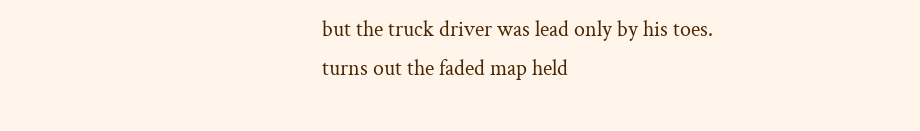but the truck driver was lead only by his toes.
turns out the faded map held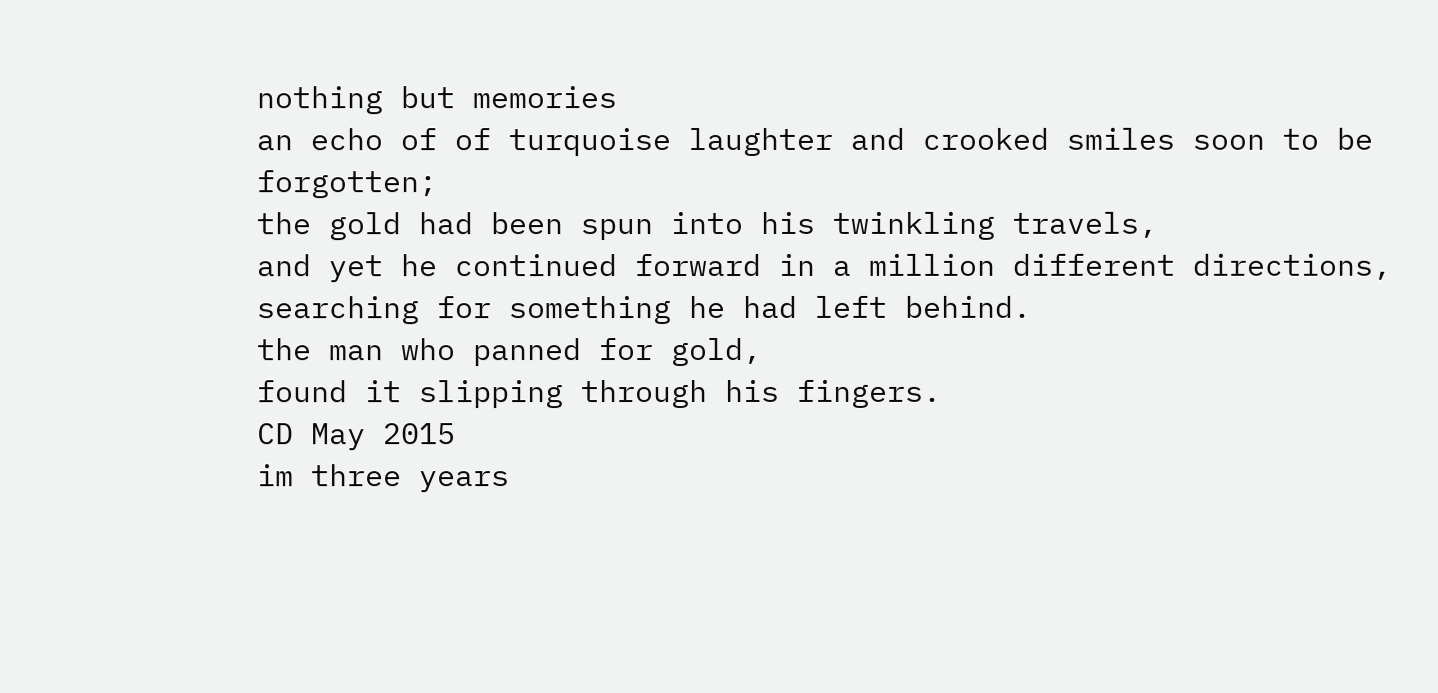nothing but memories
an echo of of turquoise laughter and crooked smiles soon to be forgotten;
the gold had been spun into his twinkling travels,
and yet he continued forward in a million different directions,
searching for something he had left behind.
the man who panned for gold,
found it slipping through his fingers.
CD May 2015
im three years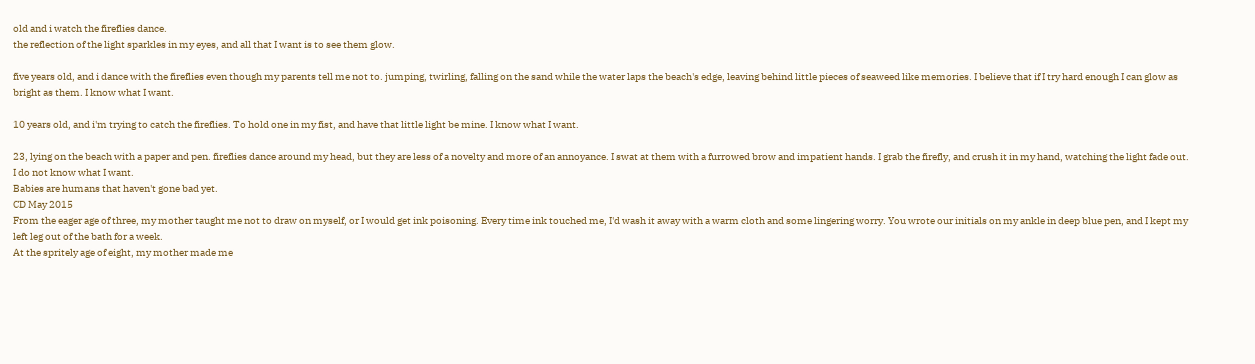old and i watch the fireflies dance.
the reflection of the light sparkles in my eyes, and all that I want is to see them glow.

five years old, and i dance with the fireflies even though my parents tell me not to. jumping, twirling, falling on the sand while the water laps the beach's edge, leaving behind little pieces of seaweed like memories. I believe that if I try hard enough I can glow as bright as them. I know what I want.

10 years old, and i'm trying to catch the fireflies. To hold one in my fist, and have that little light be mine. I know what I want.

23, lying on the beach with a paper and pen. fireflies dance around my head, but they are less of a novelty and more of an annoyance. I swat at them with a furrowed brow and impatient hands. I grab the firefly, and crush it in my hand, watching the light fade out. I do not know what I want.
Babies are humans that haven't gone bad yet.
CD May 2015
From the eager age of three, my mother taught me not to draw on myself, or I would get ink poisoning. Every time ink touched me, I'd wash it away with a warm cloth and some lingering worry. You wrote our initials on my ankle in deep blue pen, and I kept my left leg out of the bath for a week.
At the spritely age of eight, my mother made me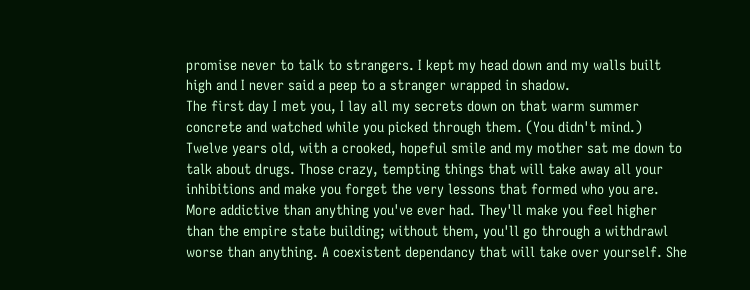promise never to talk to strangers. I kept my head down and my walls built high and I never said a peep to a stranger wrapped in shadow.
The first day I met you, I lay all my secrets down on that warm summer concrete and watched while you picked through them. (You didn't mind.)
Twelve years old, with a crooked, hopeful smile and my mother sat me down to talk about drugs. Those crazy, tempting things that will take away all your inhibitions and make you forget the very lessons that formed who you are. More addictive than anything you've ever had. They'll make you feel higher than the empire state building; without them, you'll go through a withdrawl worse than anything. A coexistent dependancy that will take over yourself. She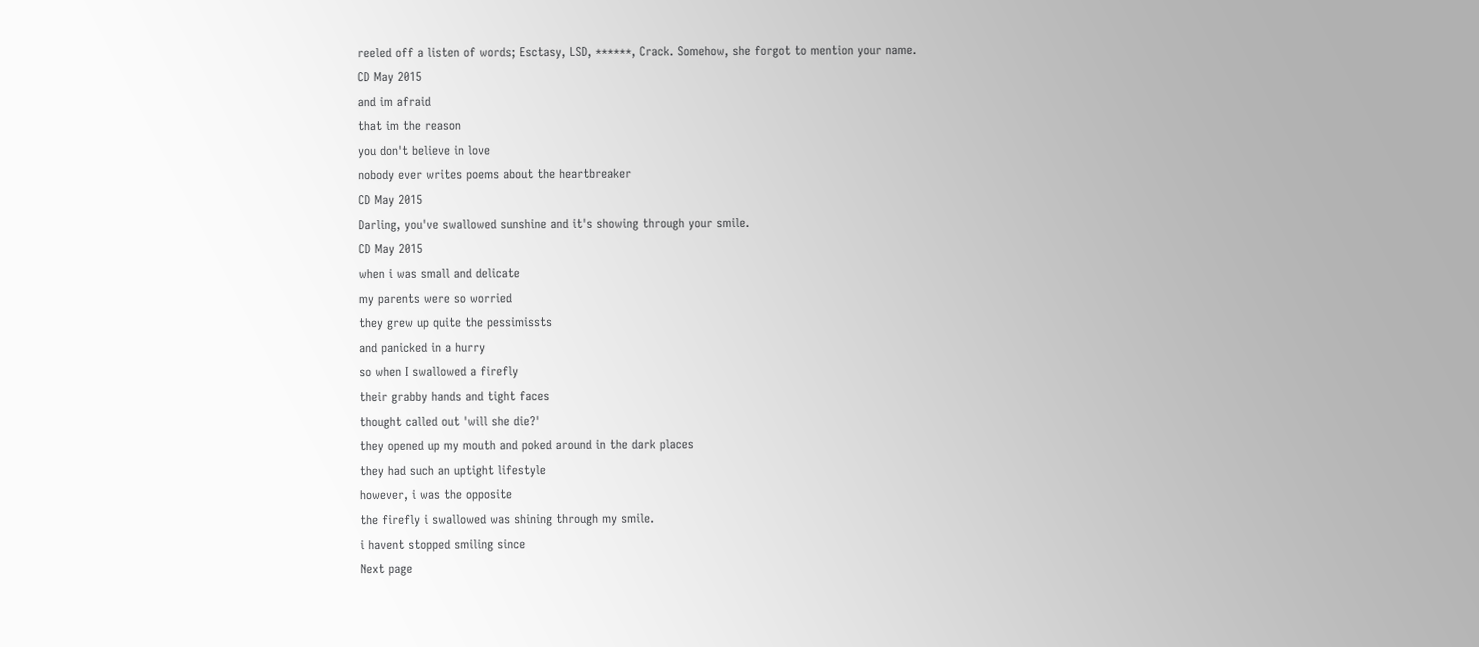reeled off a listen of words; Esctasy, LSD, ******, Crack. Somehow, she forgot to mention your name.
CD May 2015
and im afraid
that im the reason
you don't believe in love
nobody ever writes poems about the heartbreaker
CD May 2015
Darling, you've swallowed sunshine and it's showing through your smile.
CD May 2015
when i was small and delicate
my parents were so worried
they grew up quite the pessimissts
and panicked in a hurry
so when I swallowed a firefly
their grabby hands and tight faces
thought called out 'will she die?'
they opened up my mouth and poked around in the dark places
they had such an uptight lifestyle
however, i was the opposite
the firefly i swallowed was shining through my smile.
i havent stopped smiling since
Next page